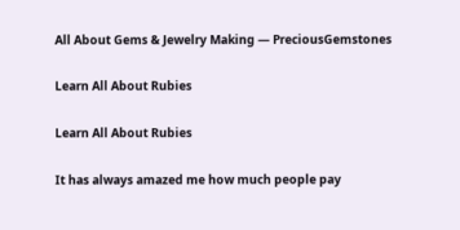All About Gems & Jewelry Making — PreciousGemstones

Learn All About Rubies

Learn All About Rubies

It has always amazed me how much people pay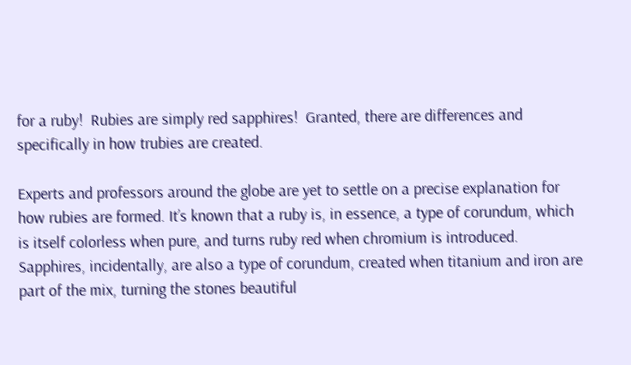for a ruby!  Rubies are simply red sapphires!  Granted, there are differences and specifically in how trubies are created.

Experts and professors around the globe are yet to settle on a precise explanation for how rubies are formed. It’s known that a ruby is, in essence, a type of corundum, which is itself colorless when pure, and turns ruby red when chromium is introduced. Sapphires, incidentally, are also a type of corundum, created when titanium and iron are part of the mix, turning the stones beautiful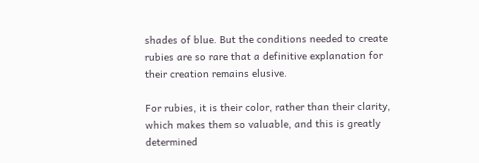shades of blue. But the conditions needed to create rubies are so rare that a definitive explanation for their creation remains elusive.

For rubies, it is their color, rather than their clarity, which makes them so valuable, and this is greatly determined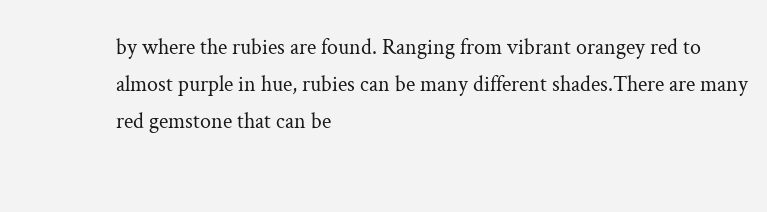by where the rubies are found. Ranging from vibrant orangey red to almost purple in hue, rubies can be many different shades.There are many red gemstone that can be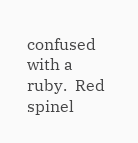confused with a ruby.  Red spinel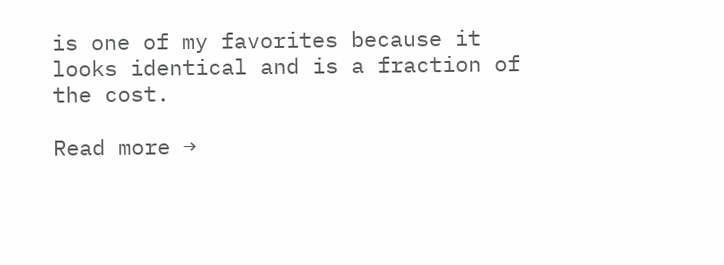is one of my favorites because it looks identical and is a fraction of the cost.

Read more →